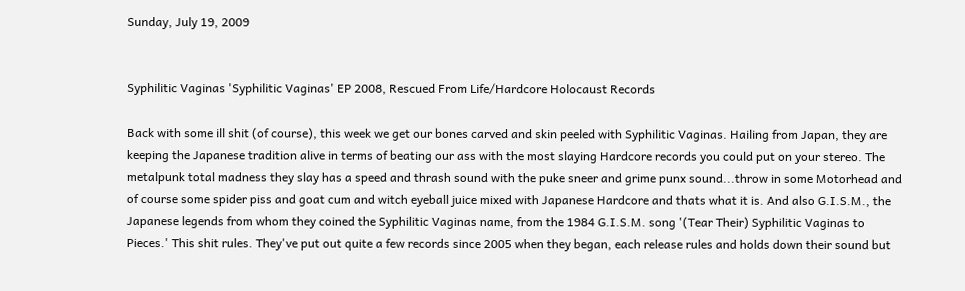Sunday, July 19, 2009


Syphilitic Vaginas 'Syphilitic Vaginas' EP 2008, Rescued From Life/Hardcore Holocaust Records

Back with some ill shit (of course), this week we get our bones carved and skin peeled with Syphilitic Vaginas. Hailing from Japan, they are keeping the Japanese tradition alive in terms of beating our ass with the most slaying Hardcore records you could put on your stereo. The metalpunk total madness they slay has a speed and thrash sound with the puke sneer and grime punx sound...throw in some Motorhead and of course some spider piss and goat cum and witch eyeball juice mixed with Japanese Hardcore and thats what it is. And also G.I.S.M., the Japanese legends from whom they coined the Syphilitic Vaginas name, from the 1984 G.I.S.M. song '(Tear Their) Syphilitic Vaginas to Pieces.' This shit rules. They've put out quite a few records since 2005 when they began, each release rules and holds down their sound but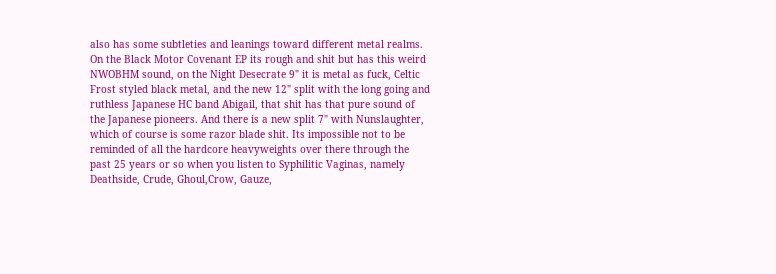also has some subtleties and leanings toward different metal realms. On the Black Motor Covenant EP its rough and shit but has this weird NWOBHM sound, on the Night Desecrate 9" it is metal as fuck, Celtic Frost styled black metal, and the new 12" split with the long going and ruthless Japanese HC band Abigail, that shit has that pure sound of the Japanese pioneers. And there is a new split 7" with Nunslaughter, which of course is some razor blade shit. Its impossible not to be reminded of all the hardcore heavyweights over there through the past 25 years or so when you listen to Syphilitic Vaginas, namely Deathside, Crude, Ghoul,Crow, Gauze,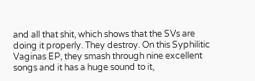and all that shit, which shows that the SVs are doing it properly. They destroy. On this Syphilitic Vaginas EP, they smash through nine excellent songs and it has a huge sound to it,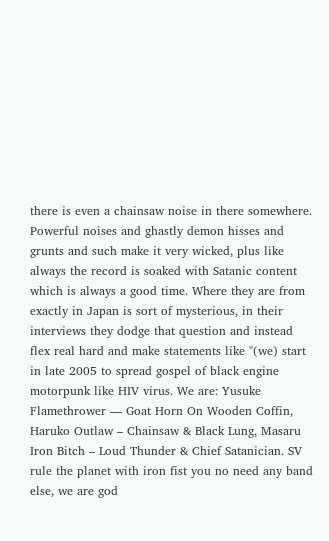there is even a chainsaw noise in there somewhere. Powerful noises and ghastly demon hisses and grunts and such make it very wicked, plus like always the record is soaked with Satanic content which is always a good time. Where they are from exactly in Japan is sort of mysterious, in their interviews they dodge that question and instead flex real hard and make statements like "(we) start in late 2005 to spread gospel of black engine motorpunk like HIV virus. We are: Yusuke Flamethrower — Goat Horn On Wooden Coffin, Haruko Outlaw – Chainsaw & Black Lung, Masaru Iron Bitch – Loud Thunder & Chief Satanician. SV rule the planet with iron fist you no need any band else, we are god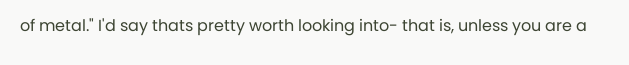of metal." I'd say thats pretty worth looking into- that is, unless you are a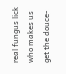real fungus lick who makes us get the douce-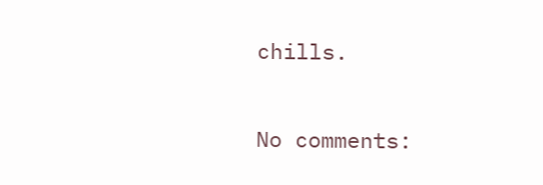chills.

No comments: